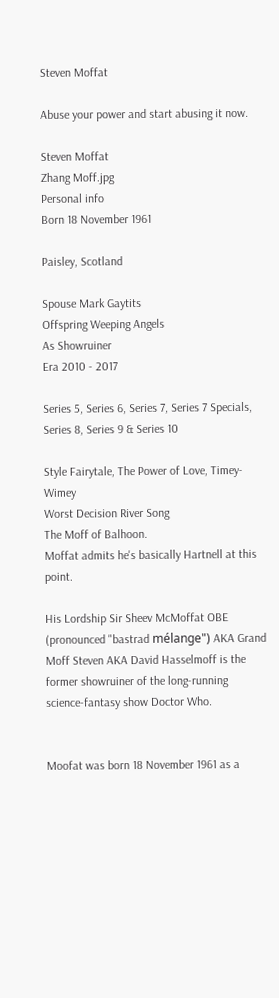Steven Moffat

Abuse your power and start abusing it now.

Steven Moffat
Zhang Moff.jpg
Personal info
Born 18 November 1961

Paisley, Scotland

Spouse Mark Gaytits
Offspring Weeping Angels
As Showruiner
Era 2010 - 2017

Series 5, Series 6, Series 7, Series 7 Specials, Series 8, Series 9 & Series 10

Style Fairytale, The Power of Love, Timey-Wimey
Worst Decision River Song
The Moff of Balhoon.
Moffat admits he's basically Hartnell at this point.

His Lordship Sir Sheev McMoffat OBE (pronounced "bastrad mélange") AKA Grand Moff Steven AKA David Hasselmoff is the former showruiner of the long-running science-fantasy show Doctor Who.


Moofat was born 18 November 1961 as a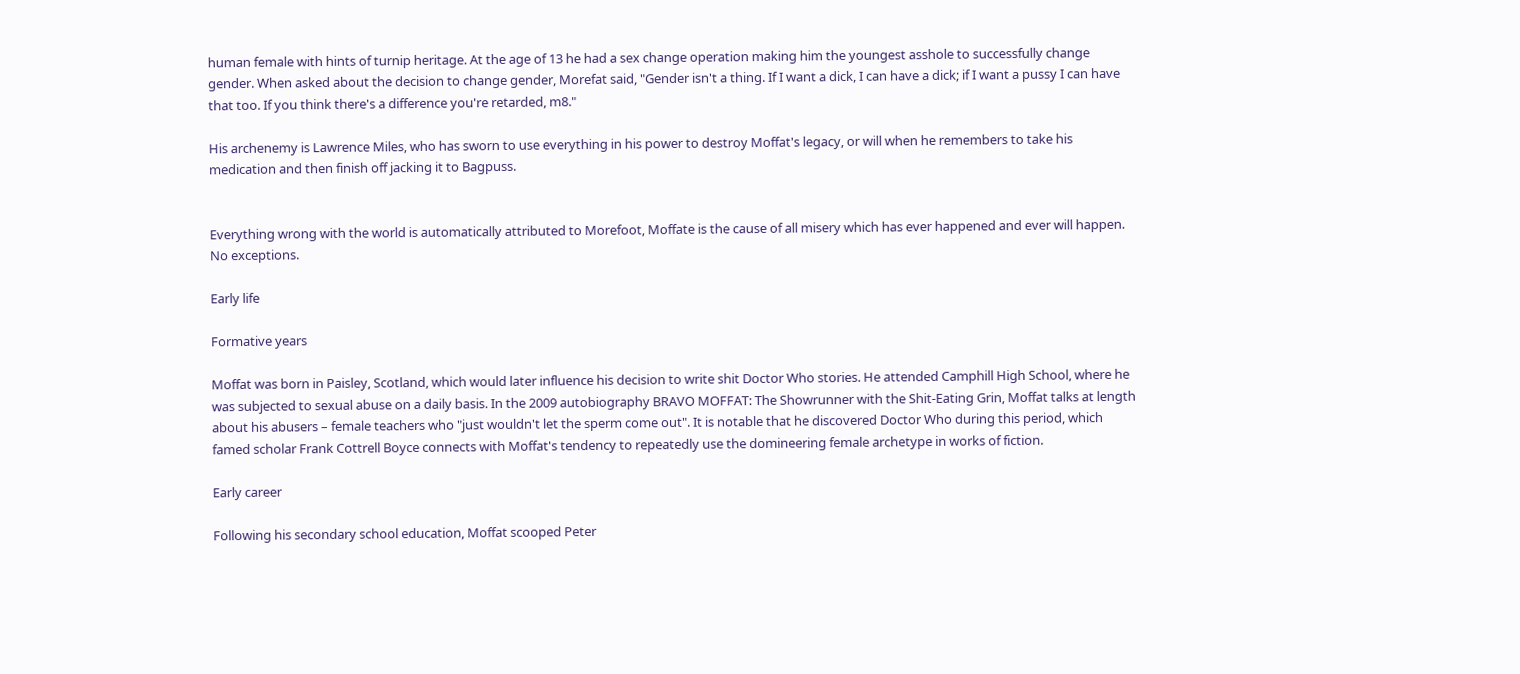human female with hints of turnip heritage. At the age of 13 he had a sex change operation making him the youngest asshole to successfully change gender. When asked about the decision to change gender, Morefat said, "Gender isn't a thing. If I want a dick, I can have a dick; if I want a pussy I can have that too. If you think there's a difference you're retarded, m8."

His archenemy is Lawrence Miles, who has sworn to use everything in his power to destroy Moffat's legacy, or will when he remembers to take his medication and then finish off jacking it to Bagpuss.


Everything wrong with the world is automatically attributed to Morefoot, Moffate is the cause of all misery which has ever happened and ever will happen. No exceptions.

Early life

Formative years

Moffat was born in Paisley, Scotland, which would later influence his decision to write shit Doctor Who stories. He attended Camphill High School, where he was subjected to sexual abuse on a daily basis. In the 2009 autobiography BRAVO MOFFAT: The Showrunner with the Shit-Eating Grin, Moffat talks at length about his abusers – female teachers who "just wouldn't let the sperm come out". It is notable that he discovered Doctor Who during this period, which famed scholar Frank Cottrell Boyce connects with Moffat's tendency to repeatedly use the domineering female archetype in works of fiction.

Early career

Following his secondary school education, Moffat scooped Peter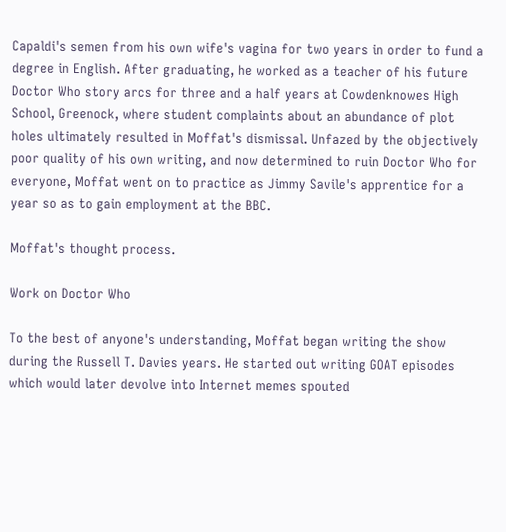Capaldi's semen from his own wife's vagina for two years in order to fund a degree in English. After graduating, he worked as a teacher of his future Doctor Who story arcs for three and a half years at Cowdenknowes High School, Greenock, where student complaints about an abundance of plot holes ultimately resulted in Moffat's dismissal. Unfazed by the objectively poor quality of his own writing, and now determined to ruin Doctor Who for everyone, Moffat went on to practice as Jimmy Savile's apprentice for a year so as to gain employment at the BBC.

Moffat's thought process.

Work on Doctor Who

To the best of anyone's understanding, Moffat began writing the show during the Russell T. Davies years. He started out writing GOAT episodes which would later devolve into Internet memes spouted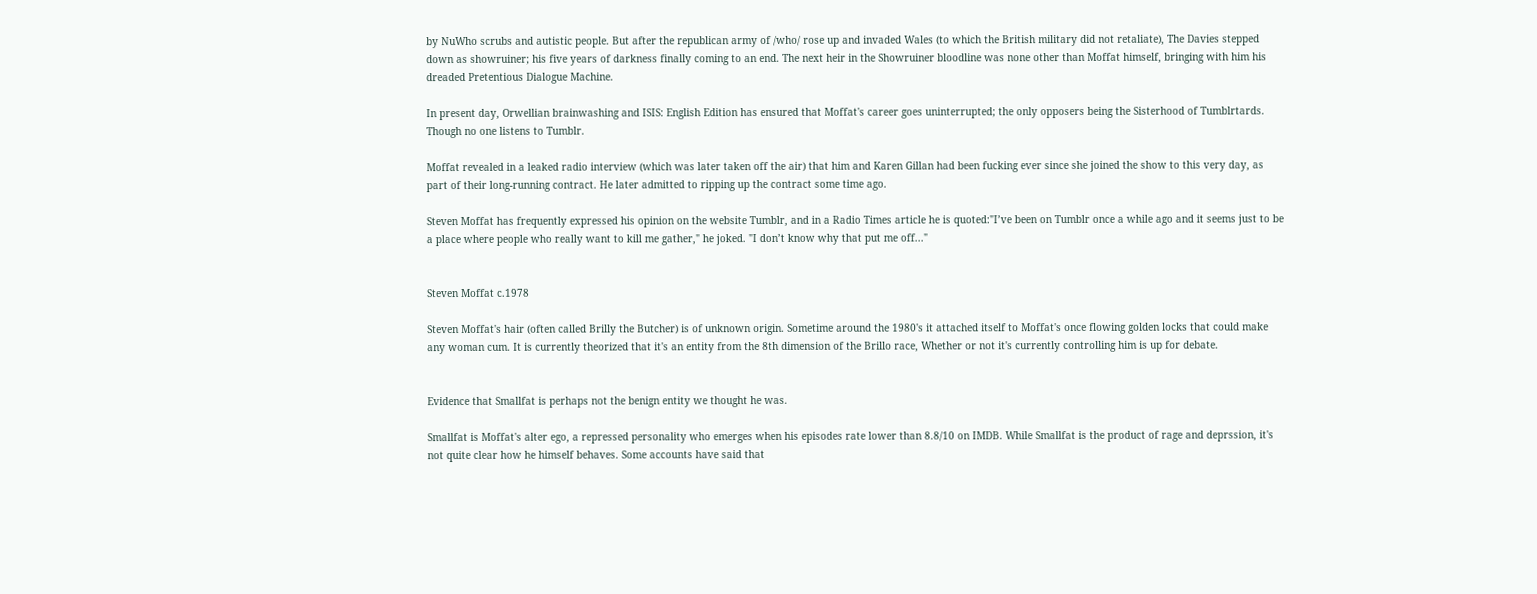by NuWho scrubs and autistic people. But after the republican army of /who/ rose up and invaded Wales (to which the British military did not retaliate), The Davies stepped down as showruiner; his five years of darkness finally coming to an end. The next heir in the Showruiner bloodline was none other than Moffat himself, bringing with him his dreaded Pretentious Dialogue Machine.

In present day, Orwellian brainwashing and ISIS: English Edition has ensured that Moffat's career goes uninterrupted; the only opposers being the Sisterhood of Tumblrtards. Though no one listens to Tumblr.

Moffat revealed in a leaked radio interview (which was later taken off the air) that him and Karen Gillan had been fucking ever since she joined the show to this very day, as part of their long-running contract. He later admitted to ripping up the contract some time ago.

Steven Moffat has frequently expressed his opinion on the website Tumblr, and in a Radio Times article he is quoted:"I’ve been on Tumblr once a while ago and it seems just to be a place where people who really want to kill me gather," he joked. "I don’t know why that put me off..."


Steven Moffat c.1978

Steven Moffat's hair (often called Brilly the Butcher) is of unknown origin. Sometime around the 1980's it attached itself to Moffat's once flowing golden locks that could make any woman cum. It is currently theorized that it's an entity from the 8th dimension of the Brillo race, Whether or not it's currently controlling him is up for debate.


Evidence that Smallfat is perhaps not the benign entity we thought he was.

Smallfat is Moffat's alter ego, a repressed personality who emerges when his episodes rate lower than 8.8/10 on IMDB. While Smallfat is the product of rage and deprssion, it's not quite clear how he himself behaves. Some accounts have said that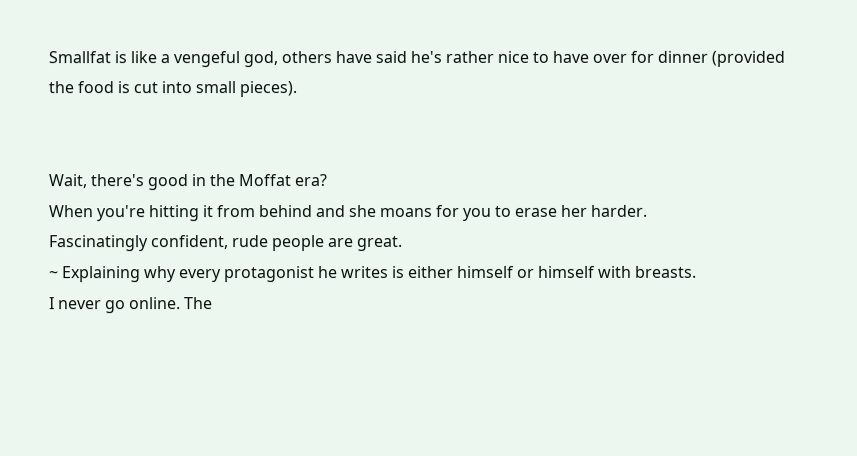Smallfat is like a vengeful god, others have said he's rather nice to have over for dinner (provided the food is cut into small pieces).


Wait, there's good in the Moffat era?
When you're hitting it from behind and she moans for you to erase her harder.
Fascinatingly confident, rude people are great.
~ Explaining why every protagonist he writes is either himself or himself with breasts.
I never go online. The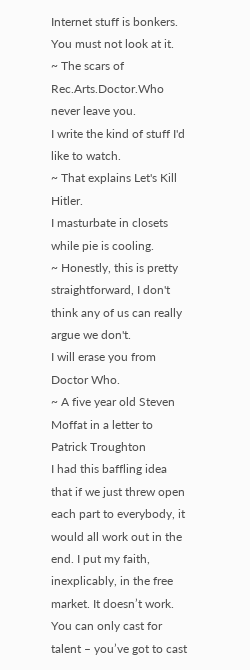Internet stuff is bonkers. You must not look at it.
~ The scars of Rec.Arts.Doctor.Who never leave you.
I write the kind of stuff I'd like to watch.
~ That explains Let's Kill Hitler.
I masturbate in closets while pie is cooling.
~ Honestly, this is pretty straightforward, I don't think any of us can really argue we don't.
I will erase you from Doctor Who.
~ A five year old Steven Moffat in a letter to Patrick Troughton
I had this baffling idea that if we just threw open each part to everybody, it would all work out in the end. I put my faith, inexplicably, in the free market. It doesn’t work. You can only cast for talent – you’ve got to cast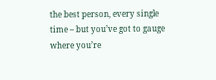the best person, every single time – but you’ve got to gauge where you’re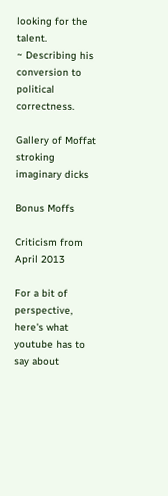looking for the talent.
~ Describing his conversion to political correctness.

Gallery of Moffat stroking imaginary dicks

Bonus Moffs

Criticism from April 2013

For a bit of perspective, here's what youtube has to say about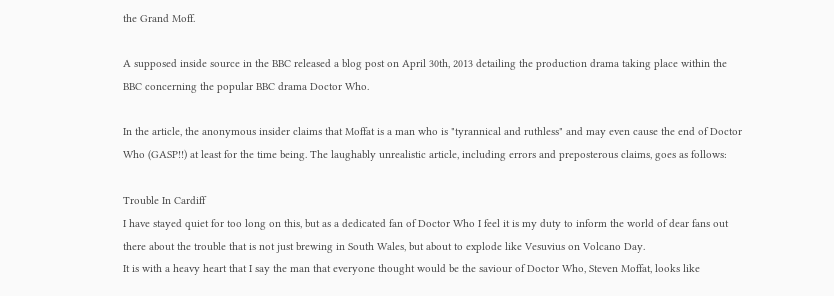the Grand Moff.

A supposed inside source in the BBC released a blog post on April 30th, 2013 detailing the production drama taking place within the BBC concerning the popular BBC drama Doctor Who.

In the article, the anonymous insider claims that Moffat is a man who is "tyrannical and ruthless" and may even cause the end of Doctor Who (GASP!!) at least for the time being. The laughably unrealistic article, including errors and preposterous claims, goes as follows:

Trouble In Cardiff
I have stayed quiet for too long on this, but as a dedicated fan of Doctor Who I feel it is my duty to inform the world of dear fans out there about the trouble that is not just brewing in South Wales, but about to explode like Vesuvius on Volcano Day.
It is with a heavy heart that I say the man that everyone thought would be the saviour of Doctor Who, Steven Moffat, looks like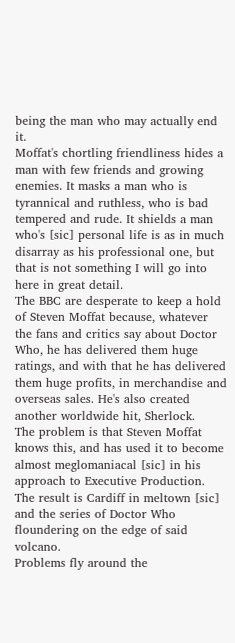being the man who may actually end it.
Moffat's chortling friendliness hides a man with few friends and growing enemies. It masks a man who is tyrannical and ruthless, who is bad tempered and rude. It shields a man who's [sic] personal life is as in much disarray as his professional one, but that is not something I will go into here in great detail.
The BBC are desperate to keep a hold of Steven Moffat because, whatever the fans and critics say about Doctor Who, he has delivered them huge ratings, and with that he has delivered them huge profits, in merchandise and overseas sales. He's also created another worldwide hit, Sherlock.
The problem is that Steven Moffat knows this, and has used it to become almost meglomaniacal [sic] in his approach to Executive Production. The result is Cardiff in meltown [sic] and the series of Doctor Who floundering on the edge of said volcano.
Problems fly around the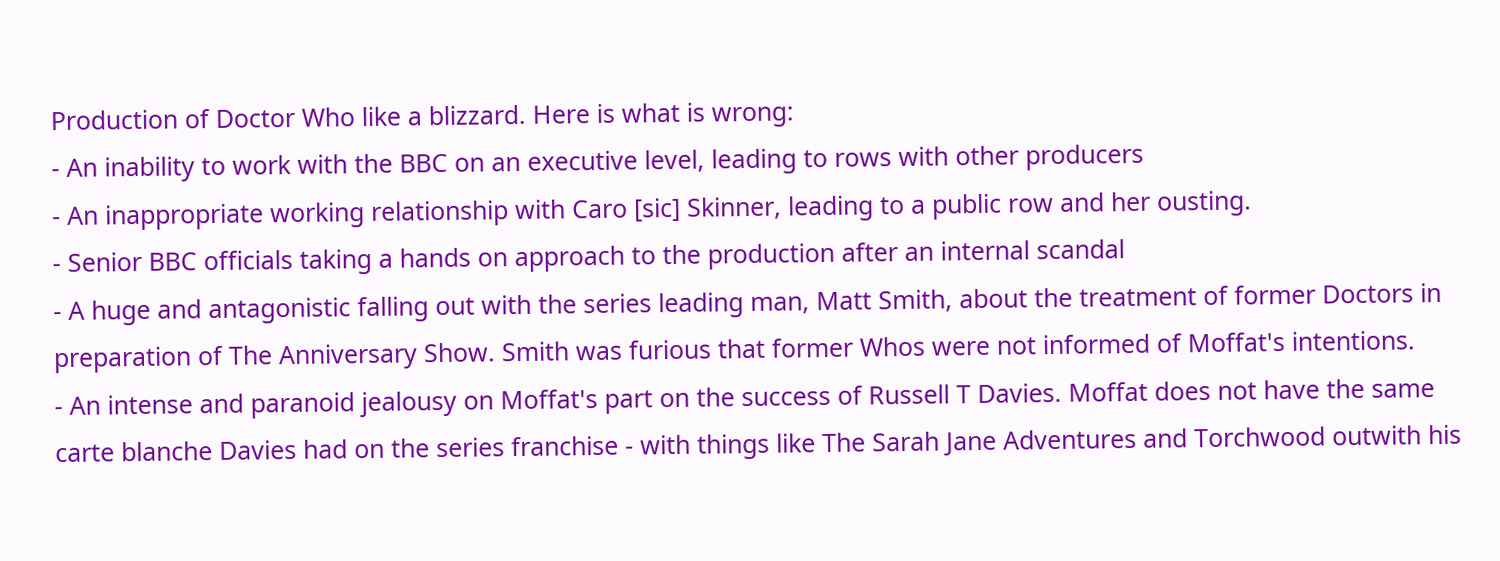Production of Doctor Who like a blizzard. Here is what is wrong:
- An inability to work with the BBC on an executive level, leading to rows with other producers
- An inappropriate working relationship with Caro [sic] Skinner, leading to a public row and her ousting.
- Senior BBC officials taking a hands on approach to the production after an internal scandal
- A huge and antagonistic falling out with the series leading man, Matt Smith, about the treatment of former Doctors in preparation of The Anniversary Show. Smith was furious that former Whos were not informed of Moffat's intentions.
- An intense and paranoid jealousy on Moffat's part on the success of Russell T Davies. Moffat does not have the same carte blanche Davies had on the series franchise - with things like The Sarah Jane Adventures and Torchwood outwith his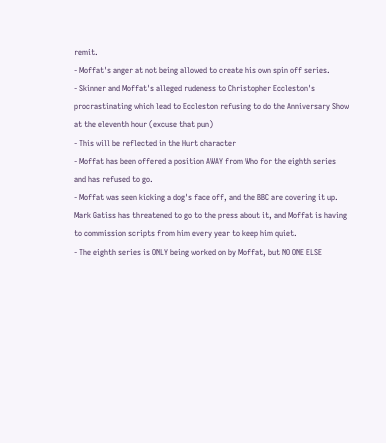remit.
- Moffat's anger at not being allowed to create his own spin off series.
- Skinner and Moffat's alleged rudeness to Christopher Eccleston's procrastinating which lead to Eccleston refusing to do the Anniversary Show at the eleventh hour (excuse that pun)
- This will be reflected in the Hurt character
- Moffat has been offered a position AWAY from Who for the eighth series and has refused to go.
- Moffat was seen kicking a dog's face off, and the BBC are covering it up. Mark Gatiss has threatened to go to the press about it, and Moffat is having to commission scripts from him every year to keep him quiet.
- The eighth series is ONLY being worked on by Moffat, but NO ONE ELSE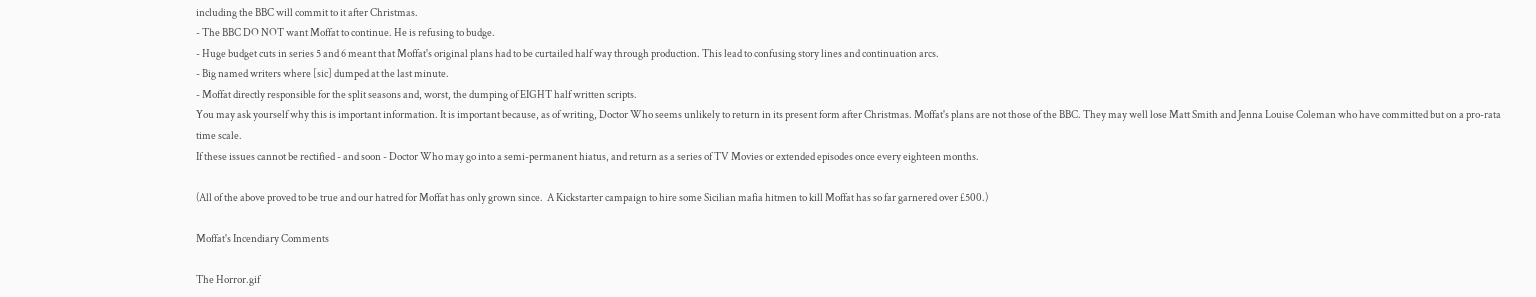including the BBC will commit to it after Christmas.
- The BBC DO NOT want Moffat to continue. He is refusing to budge.
- Huge budget cuts in series 5 and 6 meant that Moffat's original plans had to be curtailed half way through production. This lead to confusing story lines and continuation arcs.
- Big named writers where [sic] dumped at the last minute.
- Moffat directly responsible for the split seasons and, worst, the dumping of EIGHT half written scripts.
You may ask yourself why this is important information. It is important because, as of writing, Doctor Who seems unlikely to return in its present form after Christmas. Moffat's plans are not those of the BBC. They may well lose Matt Smith and Jenna Louise Coleman who have committed but on a pro-rata time scale.
If these issues cannot be rectified - and soon - Doctor Who may go into a semi-permanent hiatus, and return as a series of TV Movies or extended episodes once every eighteen months.

(All of the above proved to be true and our hatred for Moffat has only grown since.  A Kickstarter campaign to hire some Sicilian mafia hitmen to kill Moffat has so far garnered over £500.)

Moffat's Incendiary Comments

The Horror.gif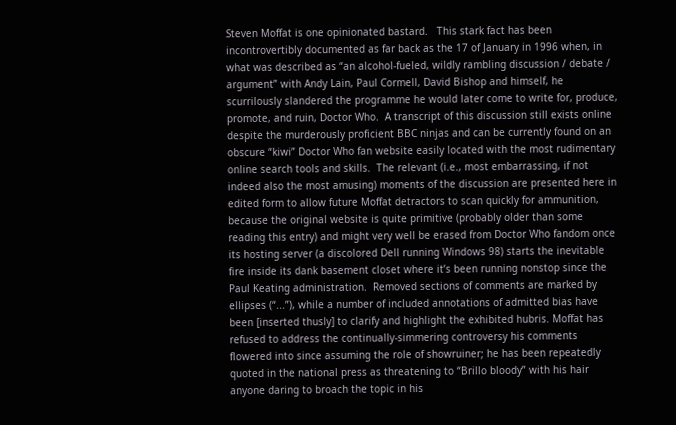Steven Moffat is one opinionated bastard.   This stark fact has been incontrovertibly documented as far back as the 17 of January in 1996 when, in what was described as “an alcohol-fueled, wildly rambling discussion / debate / argument” with Andy Lain, Paul Cormell, David Bishop and himself, he scurrilously slandered the programme he would later come to write for, produce, promote, and ruin, Doctor Who.  A transcript of this discussion still exists online despite the murderously proficient BBC ninjas and can be currently found on an obscure “kiwi” Doctor Who fan website easily located with the most rudimentary online search tools and skills.  The relevant (i.e., most embarrassing, if not indeed also the most amusing) moments of the discussion are presented here in edited form to allow future Moffat detractors to scan quickly for ammunition, because the original website is quite primitive (probably older than some reading this entry) and might very well be erased from Doctor Who fandom once its hosting server (a discolored Dell running Windows 98) starts the inevitable fire inside its dank basement closet where it’s been running nonstop since the Paul Keating administration.  Removed sections of comments are marked by ellipses (“...”), while a number of included annotations of admitted bias have been [inserted thusly] to clarify and highlight the exhibited hubris. Moffat has refused to address the continually-simmering controversy his comments flowered into since assuming the role of showruiner; he has been repeatedly quoted in the national press as threatening to “Brillo bloody” with his hair anyone daring to broach the topic in his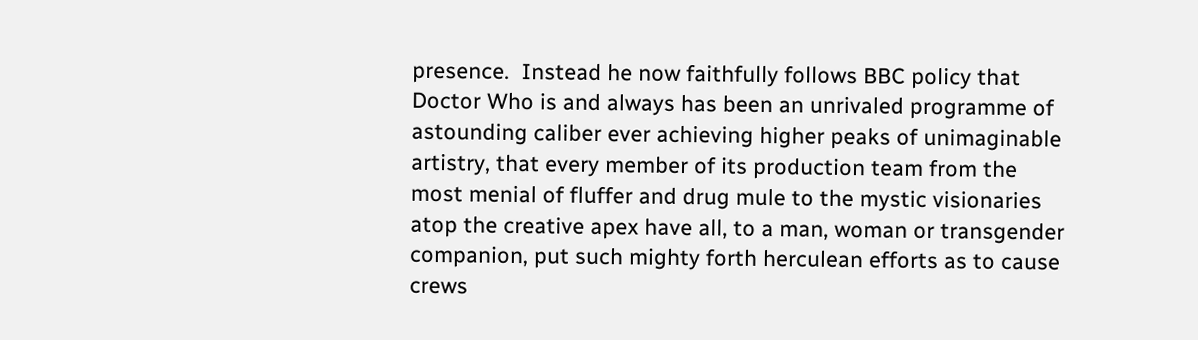presence.  Instead he now faithfully follows BBC policy that Doctor Who is and always has been an unrivaled programme of astounding caliber ever achieving higher peaks of unimaginable artistry, that every member of its production team from the most menial of fluffer and drug mule to the mystic visionaries atop the creative apex have all, to a man, woman or transgender companion, put such mighty forth herculean efforts as to cause crews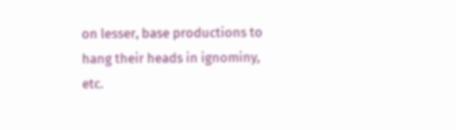on lesser, base productions to hang their heads in ignominy, etc.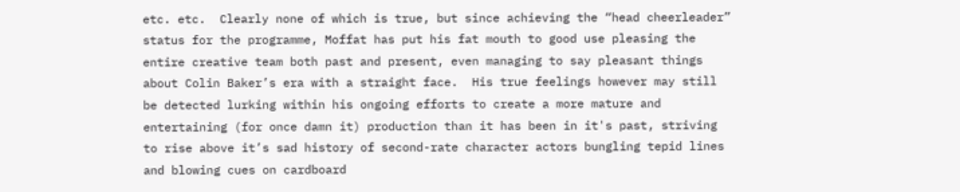etc. etc.  Clearly none of which is true, but since achieving the “head cheerleader” status for the programme, Moffat has put his fat mouth to good use pleasing the entire creative team both past and present, even managing to say pleasant things about Colin Baker’s era with a straight face.  His true feelings however may still be detected lurking within his ongoing efforts to create a more mature and entertaining (for once damn it) production than it has been in it's past, striving to rise above it’s sad history of second-rate character actors bungling tepid lines and blowing cues on cardboard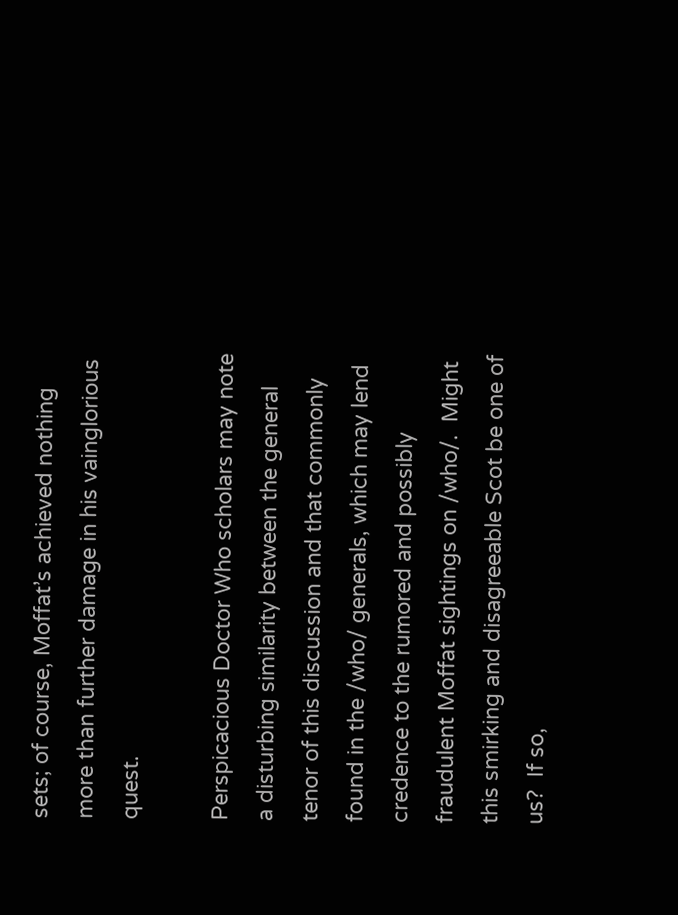sets; of course, Moffat’s achieved nothing more than further damage in his vainglorious quest.

Perspicacious Doctor Who scholars may note a disturbing similarity between the general tenor of this discussion and that commonly found in the /who/ generals, which may lend credence to the rumored and possibly fraudulent Moffat sightings on /who/.  Might this smirking and disagreeable Scot be one of us?  If so,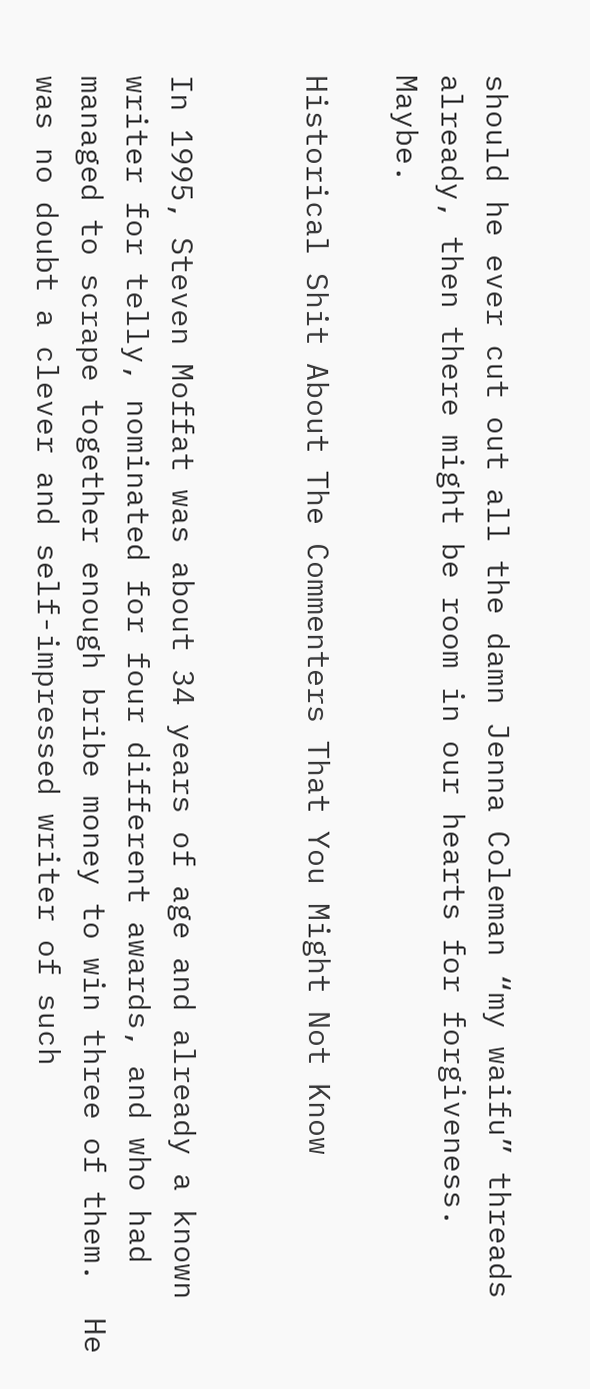should he ever cut out all the damn Jenna Coleman “my waifu” threads already, then there might be room in our hearts for forgiveness.  Maybe.

Historical Shit About The Commenters That You Might Not Know


In 1995, Steven Moffat was about 34 years of age and already a known writer for telly, nominated for four different awards, and who had managed to scrape together enough bribe money to win three of them.  He was no doubt a clever and self-impressed writer of such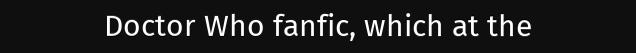Doctor Who fanfic, which at the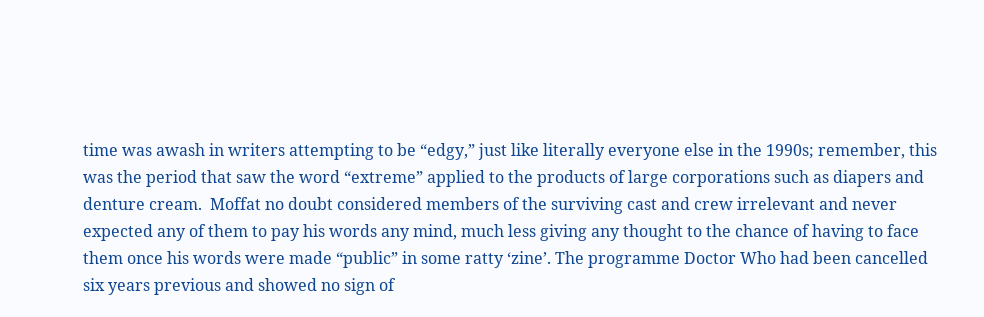time was awash in writers attempting to be “edgy,” just like literally everyone else in the 1990s; remember, this was the period that saw the word “extreme” applied to the products of large corporations such as diapers and denture cream.  Moffat no doubt considered members of the surviving cast and crew irrelevant and never expected any of them to pay his words any mind, much less giving any thought to the chance of having to face them once his words were made “public” in some ratty ‘zine’. The programme Doctor Who had been cancelled six years previous and showed no sign of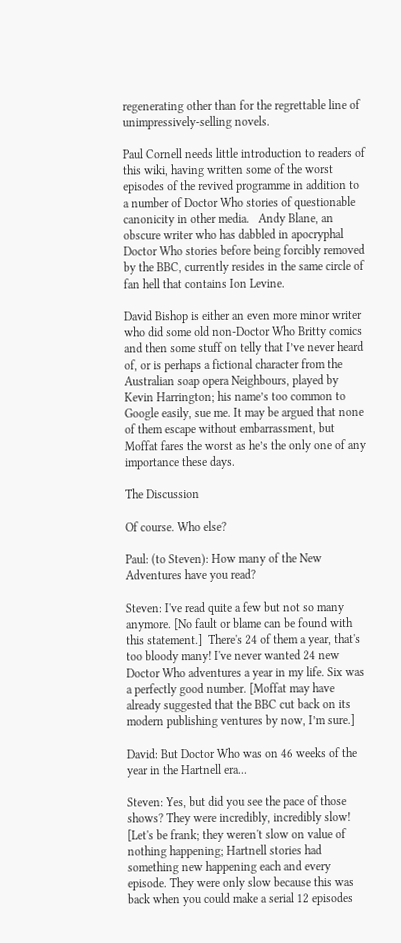regenerating other than for the regrettable line of unimpressively-selling novels.

Paul Cornell needs little introduction to readers of this wiki, having written some of the worst episodes of the revived programme in addition to a number of Doctor Who stories of questionable canonicity in other media.   Andy Blane, an obscure writer who has dabbled in apocryphal Doctor Who stories before being forcibly removed by the BBC, currently resides in the same circle of fan hell that contains Ion Levine.

David Bishop is either an even more minor writer who did some old non-Doctor Who Britty comics and then some stuff on telly that I’ve never heard of, or is perhaps a fictional character from the Australian soap opera Neighbours, played by Kevin Harrington; his name’s too common to Google easily, sue me. It may be argued that none of them escape without embarrassment, but Moffat fares the worst as he’s the only one of any importance these days.

The Discussion

Of course. Who else?

Paul: (to Steven): How many of the New Adventures have you read?

Steven: I've read quite a few but not so many anymore. [No fault or blame can be found with this statement.]  There's 24 of them a year, that's too bloody many! I've never wanted 24 new Doctor Who adventures a year in my life. Six was a perfectly good number. [Moffat may have already suggested that the BBC cut back on its modern publishing ventures by now, I’m sure.]

David: But Doctor Who was on 46 weeks of the year in the Hartnell era...

Steven: Yes, but did you see the pace of those shows? They were incredibly, incredibly slow! [Let's be frank; they weren't slow on value of nothing happening; Hartnell stories had something new happening each and every episode. They were only slow because this was back when you could make a serial 12 episodes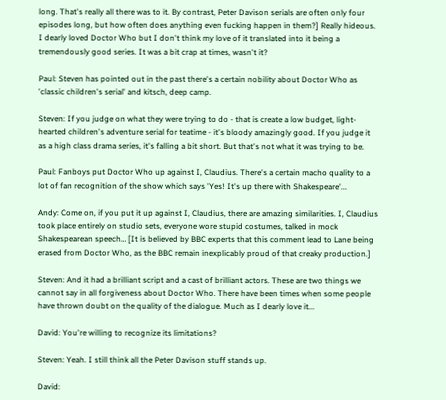long. That's really all there was to it. By contrast, Peter Davison serials are often only four episodes long, but how often does anything even fucking happen in them?] Really hideous. I dearly loved Doctor Who but I don't think my love of it translated into it being a tremendously good series. It was a bit crap at times, wasn't it?

Paul: Steven has pointed out in the past there's a certain nobility about Doctor Who as 'classic children's serial' and kitsch, deep camp.

Steven: If you judge on what they were trying to do - that is create a low budget, light-hearted children's adventure serial for teatime - it's bloody amazingly good. If you judge it as a high class drama series, it's falling a bit short. But that's not what it was trying to be.

Paul: Fanboys put Doctor Who up against I, Claudius. There's a certain macho quality to a lot of fan recognition of the show which says 'Yes! It's up there with Shakespeare'...

Andy: Come on, if you put it up against I, Claudius, there are amazing similarities. I, Claudius took place entirely on studio sets, everyone wore stupid costumes, talked in mock Shakespearean speech… [It is believed by BBC experts that this comment lead to Lane being erased from Doctor Who, as the BBC remain inexplicably proud of that creaky production.]

Steven: And it had a brilliant script and a cast of brilliant actors. These are two things we cannot say in all forgiveness about Doctor Who. There have been times when some people have thrown doubt on the quality of the dialogue. Much as I dearly love it...

David: You're willing to recognize its limitations?

Steven: Yeah. I still think all the Peter Davison stuff stands up.

David: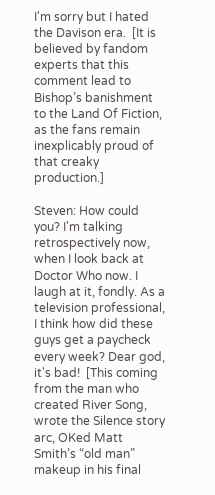I'm sorry but I hated the Davison era.  [It is believed by fandom experts that this comment lead to Bishop’s banishment to the Land Of Fiction, as the fans remain inexplicably proud of that creaky production.]

Steven: How could you? I'm talking retrospectively now, when I look back at Doctor Who now. I laugh at it, fondly. As a television professional, I think how did these guys get a paycheck every week? Dear god, it's bad!  [This coming from the man who created River Song, wrote the Silence story arc, OKed Matt Smith’s “old man” makeup in his final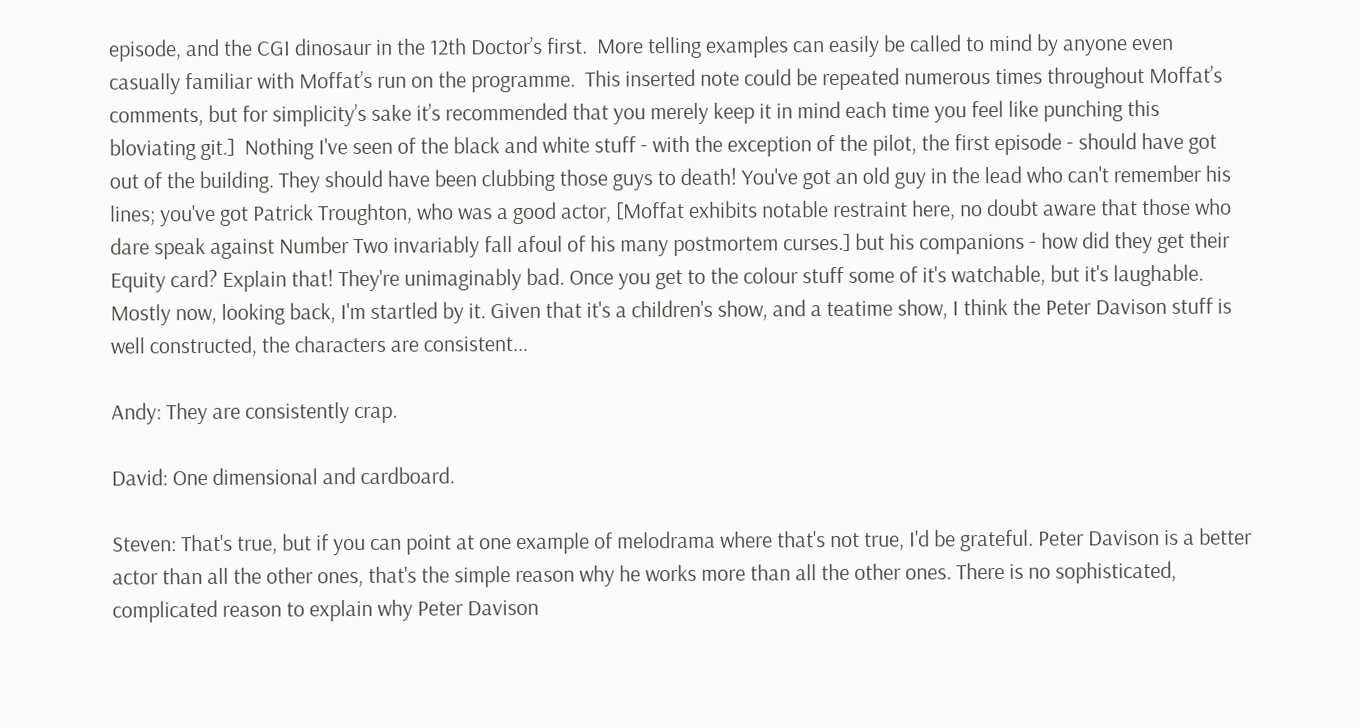episode, and the CGI dinosaur in the 12th Doctor’s first.  More telling examples can easily be called to mind by anyone even casually familiar with Moffat’s run on the programme.  This inserted note could be repeated numerous times throughout Moffat’s comments, but for simplicity’s sake it’s recommended that you merely keep it in mind each time you feel like punching this bloviating git.]  Nothing I've seen of the black and white stuff - with the exception of the pilot, the first episode - should have got out of the building. They should have been clubbing those guys to death! You've got an old guy in the lead who can't remember his lines; you've got Patrick Troughton, who was a good actor, [Moffat exhibits notable restraint here, no doubt aware that those who dare speak against Number Two invariably fall afoul of his many postmortem curses.] but his companions - how did they get their Equity card? Explain that! They're unimaginably bad. Once you get to the colour stuff some of it's watchable, but it's laughable. Mostly now, looking back, I'm startled by it. Given that it's a children's show, and a teatime show, I think the Peter Davison stuff is well constructed, the characters are consistent...

Andy: They are consistently crap.

David: One dimensional and cardboard.

Steven: That's true, but if you can point at one example of melodrama where that's not true, I'd be grateful. Peter Davison is a better actor than all the other ones, that's the simple reason why he works more than all the other ones. There is no sophisticated, complicated reason to explain why Peter Davison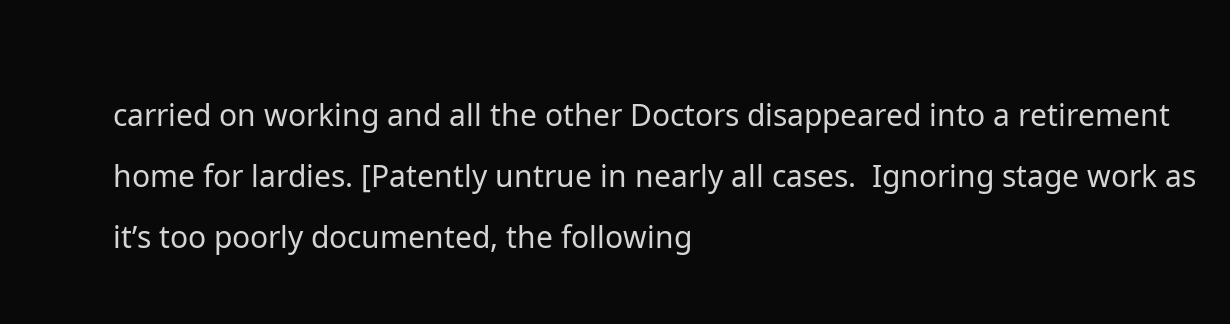carried on working and all the other Doctors disappeared into a retirement home for lardies. [Patently untrue in nearly all cases.  Ignoring stage work as it’s too poorly documented, the following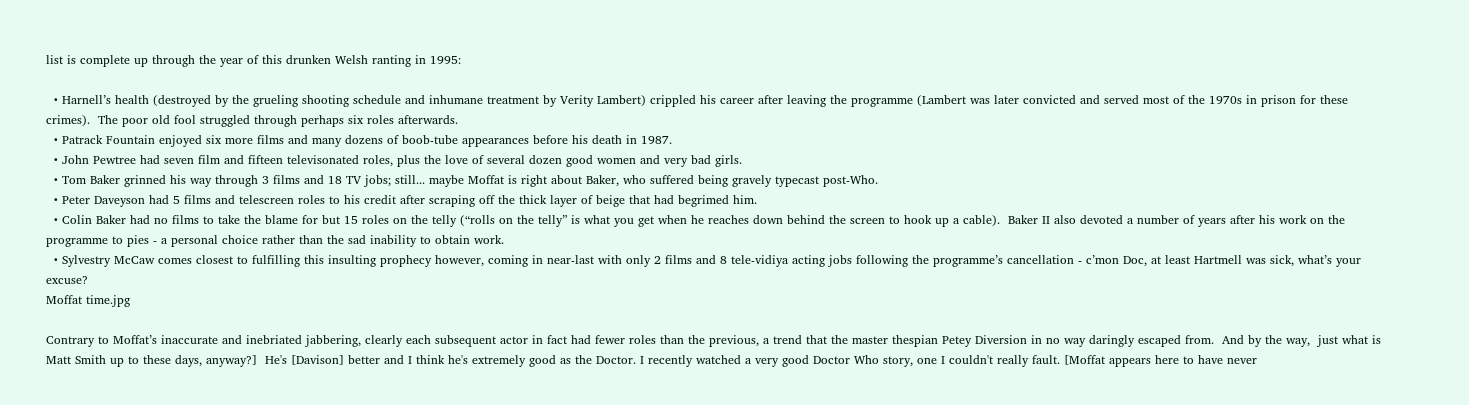list is complete up through the year of this drunken Welsh ranting in 1995:

  • Harnell’s health (destroyed by the grueling shooting schedule and inhumane treatment by Verity Lambert) crippled his career after leaving the programme (Lambert was later convicted and served most of the 1970s in prison for these crimes).  The poor old fool struggled through perhaps six roles afterwards.
  • Patrack Fountain enjoyed six more films and many dozens of boob-tube appearances before his death in 1987.
  • John Pewtree had seven film and fifteen televisonated roles, plus the love of several dozen good women and very bad girls.
  • Tom Baker grinned his way through 3 films and 18 TV jobs; still... maybe Moffat is right about Baker, who suffered being gravely typecast post-Who.
  • Peter Daveyson had 5 films and telescreen roles to his credit after scraping off the thick layer of beige that had begrimed him.
  • Colin Baker had no films to take the blame for but 15 roles on the telly (“rolls on the telly” is what you get when he reaches down behind the screen to hook up a cable).  Baker II also devoted a number of years after his work on the programme to pies - a personal choice rather than the sad inability to obtain work.
  • Sylvestry McCaw comes closest to fulfilling this insulting prophecy however, coming in near-last with only 2 films and 8 tele-vidiya acting jobs following the programme’s cancellation - c’mon Doc, at least Hartmell was sick, what’s your excuse?
Moffat time.jpg

Contrary to Moffat’s inaccurate and inebriated jabbering, clearly each subsequent actor in fact had fewer roles than the previous, a trend that the master thespian Petey Diversion in no way daringly escaped from.  And by the way,  just what is Matt Smith up to these days, anyway?]  He's [Davison] better and I think he's extremely good as the Doctor. I recently watched a very good Doctor Who story, one I couldn't really fault. [Moffat appears here to have never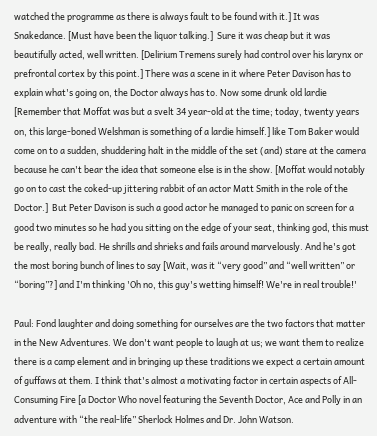watched the programme as there is always fault to be found with it.] It was Snakedance. [Must have been the liquor talking.]  Sure it was cheap but it was beautifully acted, well written. [Delirium Tremens surely had control over his larynx or prefrontal cortex by this point.] There was a scene in it where Peter Davison has to explain what's going on, the Doctor always has to. Now some drunk old lardie [Remember that Moffat was but a svelt 34 year-old at the time; today, twenty years on, this large-boned Welshman is something of a lardie himself.] like Tom Baker would come on to a sudden, shuddering halt in the middle of the set (and) stare at the camera because he can't bear the idea that someone else is in the show. [Moffat would notably go on to cast the coked-up jittering rabbit of an actor Matt Smith in the role of the Doctor.]  But Peter Davison is such a good actor he managed to panic on screen for a good two minutes so he had you sitting on the edge of your seat, thinking god, this must be really, really bad. He shrills and shrieks and fails around marvelously. And he's got the most boring bunch of lines to say [Wait, was it “very good” and “well written” or “boring”?] and I'm thinking 'Oh no, this guy's wetting himself! We're in real trouble!'

Paul: Fond laughter and doing something for ourselves are the two factors that matter in the New Adventures. We don't want people to laugh at us; we want them to realize there is a camp element and in bringing up these traditions we expect a certain amount of guffaws at them. I think that's almost a motivating factor in certain aspects of All-Consuming Fire [a Doctor Who novel featuring the Seventh Doctor, Ace and Polly in an adventure with “the real-life” Sherlock Holmes and Dr. John Watson.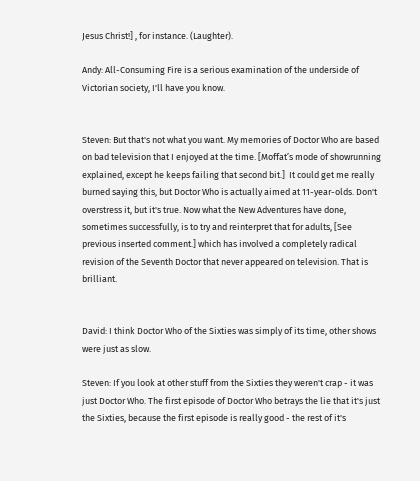Jesus Christ!] , for instance. (Laughter).

Andy: All-Consuming Fire is a serious examination of the underside of Victorian society, I'll have you know.


Steven: But that's not what you want. My memories of Doctor Who are based on bad television that I enjoyed at the time. [Moffat’s mode of showrunning explained, except he keeps failing that second bit.]  It could get me really burned saying this, but Doctor Who is actually aimed at 11-year-olds. Don't overstress it, but it's true. Now what the New Adventures have done, sometimes successfully, is to try and reinterpret that for adults, [See previous inserted comment.] which has involved a completely radical revision of the Seventh Doctor that never appeared on television. That is brilliant.


David: I think Doctor Who of the Sixties was simply of its time, other shows were just as slow.

Steven: If you look at other stuff from the Sixties they weren't crap - it was just Doctor Who. The first episode of Doctor Who betrays the lie that it's just the Sixties, because the first episode is really good - the rest of it's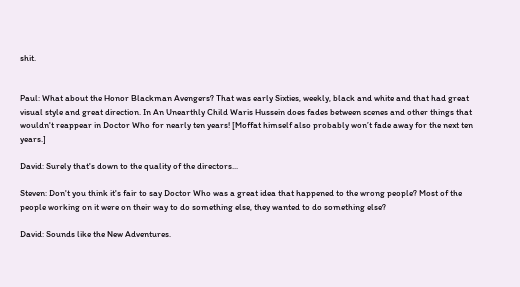shit.


Paul: What about the Honor Blackman Avengers? That was early Sixties, weekly, black and white and that had great visual style and great direction. In An Unearthly Child Waris Hussein does fades between scenes and other things that wouldn't reappear in Doctor Who for nearly ten years! [Moffat himself also probably won’t fade away for the next ten years.]

David: Surely that's down to the quality of the directors...

Steven: Don't you think it's fair to say Doctor Who was a great idea that happened to the wrong people? Most of the people working on it were on their way to do something else, they wanted to do something else?

David: Sounds like the New Adventures.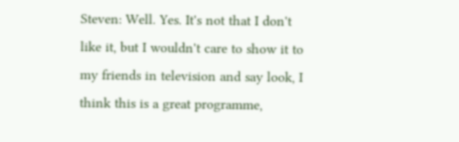Steven: Well. Yes. It's not that I don't like it, but I wouldn't care to show it to my friends in television and say look, I think this is a great programme,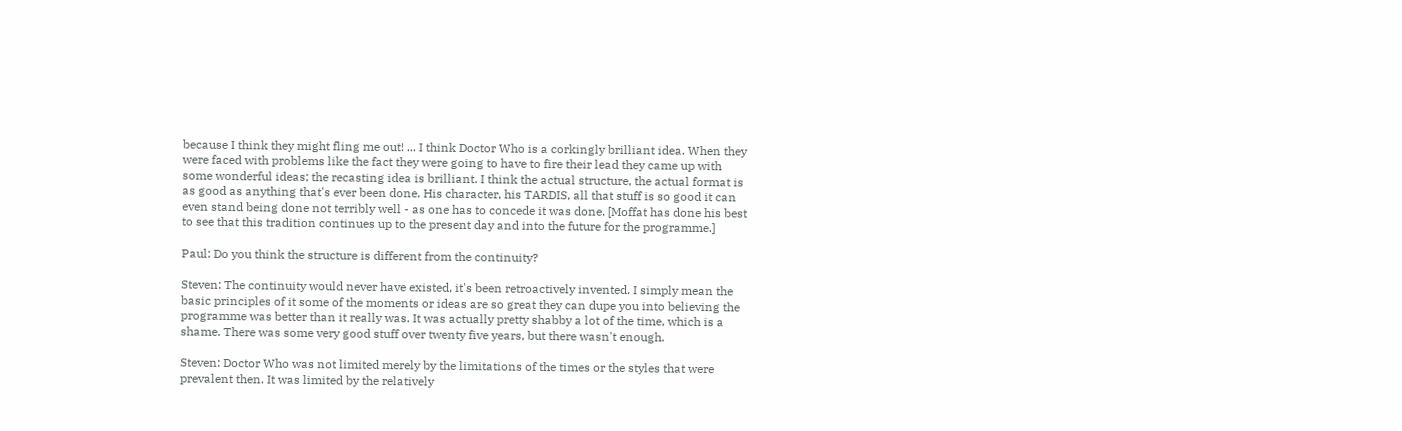because I think they might fling me out! ... I think Doctor Who is a corkingly brilliant idea. When they were faced with problems like the fact they were going to have to fire their lead they came up with some wonderful ideas; the recasting idea is brilliant. I think the actual structure, the actual format is as good as anything that's ever been done. His character, his TARDIS, all that stuff is so good it can even stand being done not terribly well - as one has to concede it was done. [Moffat has done his best to see that this tradition continues up to the present day and into the future for the programme.]

Paul: Do you think the structure is different from the continuity?

Steven: The continuity would never have existed, it's been retroactively invented. I simply mean the basic principles of it some of the moments or ideas are so great they can dupe you into believing the programme was better than it really was. It was actually pretty shabby a lot of the time, which is a shame. There was some very good stuff over twenty five years, but there wasn't enough.

Steven: Doctor Who was not limited merely by the limitations of the times or the styles that were prevalent then. It was limited by the relatively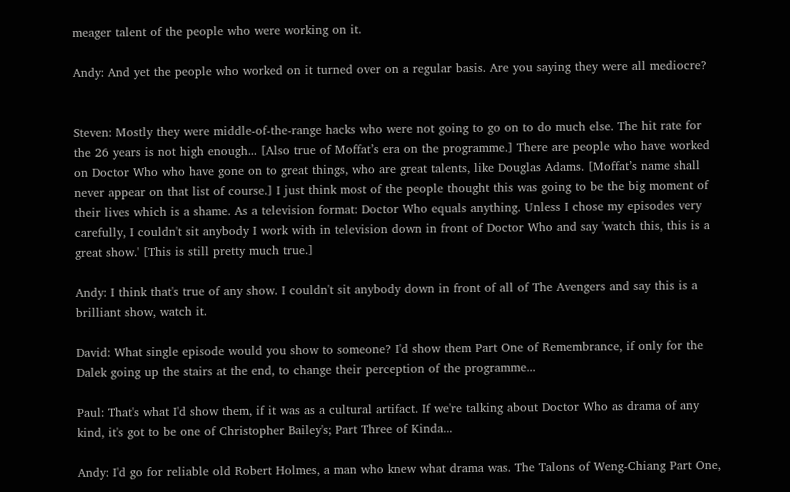meager talent of the people who were working on it.

Andy: And yet the people who worked on it turned over on a regular basis. Are you saying they were all mediocre?


Steven: Mostly they were middle-of-the-range hacks who were not going to go on to do much else. The hit rate for the 26 years is not high enough... [Also true of Moffat’s era on the programme.] There are people who have worked on Doctor Who who have gone on to great things, who are great talents, like Douglas Adams. [Moffat’s name shall never appear on that list of course.] I just think most of the people thought this was going to be the big moment of their lives which is a shame. As a television format: Doctor Who equals anything. Unless I chose my episodes very carefully, I couldn't sit anybody I work with in television down in front of Doctor Who and say 'watch this, this is a great show.' [This is still pretty much true.]

Andy: I think that's true of any show. I couldn't sit anybody down in front of all of The Avengers and say this is a brilliant show, watch it.

David: What single episode would you show to someone? I'd show them Part One of Remembrance, if only for the Dalek going up the stairs at the end, to change their perception of the programme...

Paul: That's what I'd show them, if it was as a cultural artifact. If we're talking about Doctor Who as drama of any kind, it's got to be one of Christopher Bailey's; Part Three of Kinda...

Andy: I'd go for reliable old Robert Holmes, a man who knew what drama was. The Talons of Weng-Chiang Part One,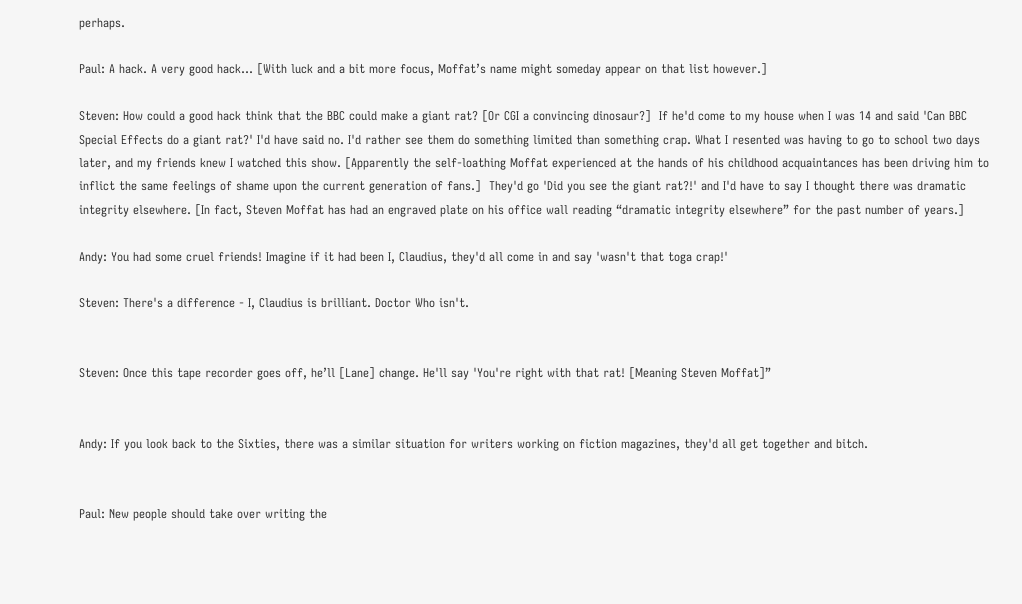perhaps.

Paul: A hack. A very good hack… [With luck and a bit more focus, Moffat’s name might someday appear on that list however.]

Steven: How could a good hack think that the BBC could make a giant rat? [Or CGI a convincing dinosaur?]  If he'd come to my house when I was 14 and said 'Can BBC Special Effects do a giant rat?' I'd have said no. I'd rather see them do something limited than something crap. What I resented was having to go to school two days later, and my friends knew I watched this show. [Apparently the self-loathing Moffat experienced at the hands of his childhood acquaintances has been driving him to inflict the same feelings of shame upon the current generation of fans.]  They'd go 'Did you see the giant rat?!' and I'd have to say I thought there was dramatic integrity elsewhere. [In fact, Steven Moffat has had an engraved plate on his office wall reading “dramatic integrity elsewhere” for the past number of years.]

Andy: You had some cruel friends! Imagine if it had been I, Claudius, they'd all come in and say 'wasn't that toga crap!'

Steven: There's a difference - I, Claudius is brilliant. Doctor Who isn't.


Steven: Once this tape recorder goes off, he’ll [Lane] change. He'll say 'You're right with that rat! [Meaning Steven Moffat]”


Andy: If you look back to the Sixties, there was a similar situation for writers working on fiction magazines, they'd all get together and bitch.


Paul: New people should take over writing the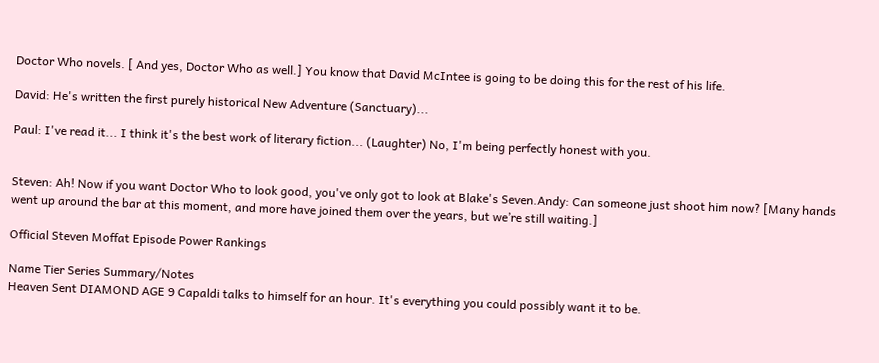Doctor Who novels. [ And yes, Doctor Who as well.] You know that David McIntee is going to be doing this for the rest of his life.

David: He's written the first purely historical New Adventure (Sanctuary)...

Paul: I've read it... I think it's the best work of literary fiction... (Laughter) No, I'm being perfectly honest with you.


Steven: Ah! Now if you want Doctor Who to look good, you've only got to look at Blake's Seven.Andy: Can someone just shoot him now? [Many hands went up around the bar at this moment, and more have joined them over the years, but we’re still waiting.]

Official Steven Moffat Episode Power Rankings

Name Tier Series Summary/Notes
Heaven Sent DIAMOND AGE 9 Capaldi talks to himself for an hour. It's everything you could possibly want it to be.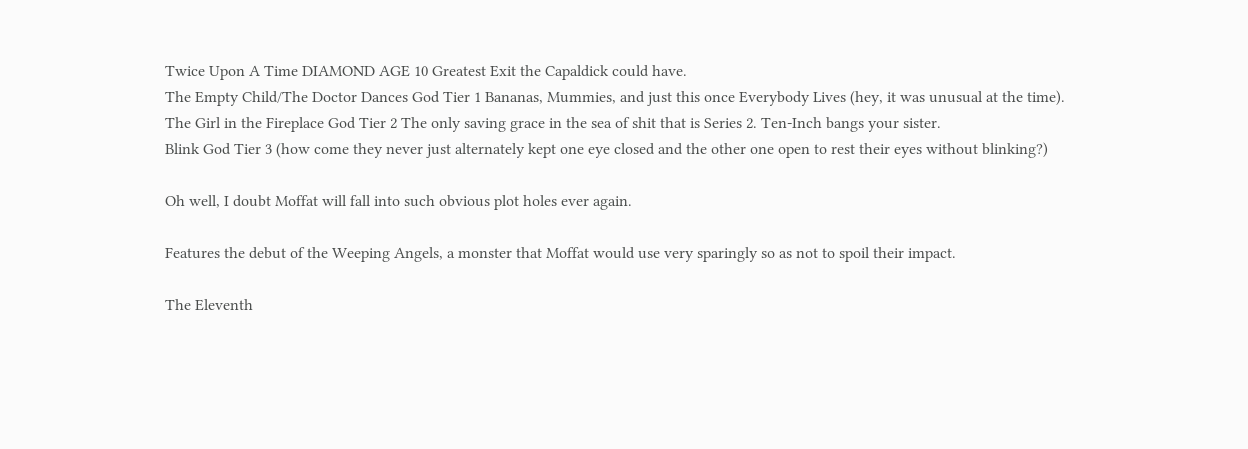Twice Upon A Time DIAMOND AGE 10 Greatest Exit the Capaldick could have.
The Empty Child/The Doctor Dances God Tier 1 Bananas, Mummies, and just this once Everybody Lives (hey, it was unusual at the time).
The Girl in the Fireplace God Tier 2 The only saving grace in the sea of shit that is Series 2. Ten-Inch bangs your sister.
Blink God Tier 3 (how come they never just alternately kept one eye closed and the other one open to rest their eyes without blinking?)

Oh well, I doubt Moffat will fall into such obvious plot holes ever again.

Features the debut of the Weeping Angels, a monster that Moffat would use very sparingly so as not to spoil their impact.

The Eleventh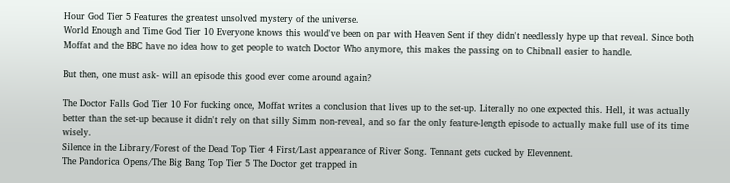Hour God Tier 5 Features the greatest unsolved mystery of the universe.
World Enough and Time God Tier 10 Everyone knows this would've been on par with Heaven Sent if they didn't needlessly hype up that reveal. Since both Moffat and the BBC have no idea how to get people to watch Doctor Who anymore, this makes the passing on to Chibnall easier to handle.

But then, one must ask- will an episode this good ever come around again?

The Doctor Falls God Tier 10 For fucking once, Moffat writes a conclusion that lives up to the set-up. Literally no one expected this. Hell, it was actually better than the set-up because it didn't rely on that silly Simm non-reveal, and so far the only feature-length episode to actually make full use of its time wisely.
Silence in the Library/Forest of the Dead Top Tier 4 First/Last appearance of River Song. Tennant gets cucked by Elevennent.
The Pandorica Opens/The Big Bang Top Tier 5 The Doctor get trapped in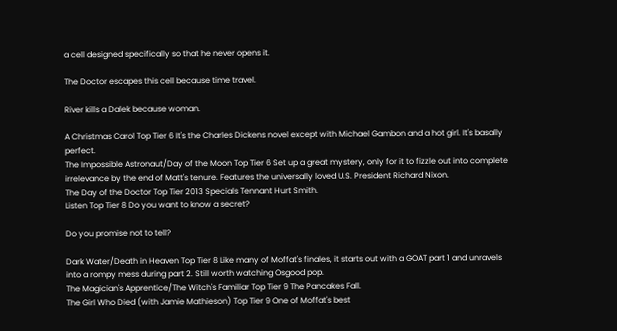a cell designed specifically so that he never opens it.

The Doctor escapes this cell because time travel.

River kills a Dalek because woman.

A Christmas Carol Top Tier 6 It's the Charles Dickens novel except with Michael Gambon and a hot girl. It's basally perfect.
The Impossible Astronaut/Day of the Moon Top Tier 6 Set up a great mystery, only for it to fizzle out into complete irrelevance by the end of Matt's tenure. Features the universally loved U.S. President Richard Nixon.
The Day of the Doctor Top Tier 2013 Specials Tennant Hurt Smith.
Listen Top Tier 8 Do you want to know a secret?

Do you promise not to tell?

Dark Water/Death in Heaven Top Tier 8 Like many of Moffat's finales, it starts out with a GOAT part 1 and unravels into a rompy mess during part 2. Still worth watching Osgood pop.
The Magician's Apprentice/The Witch's Familiar Top Tier 9 The Pancakes Fall.
The Girl Who Died (with Jamie Mathieson) Top Tier 9 One of Moffat's best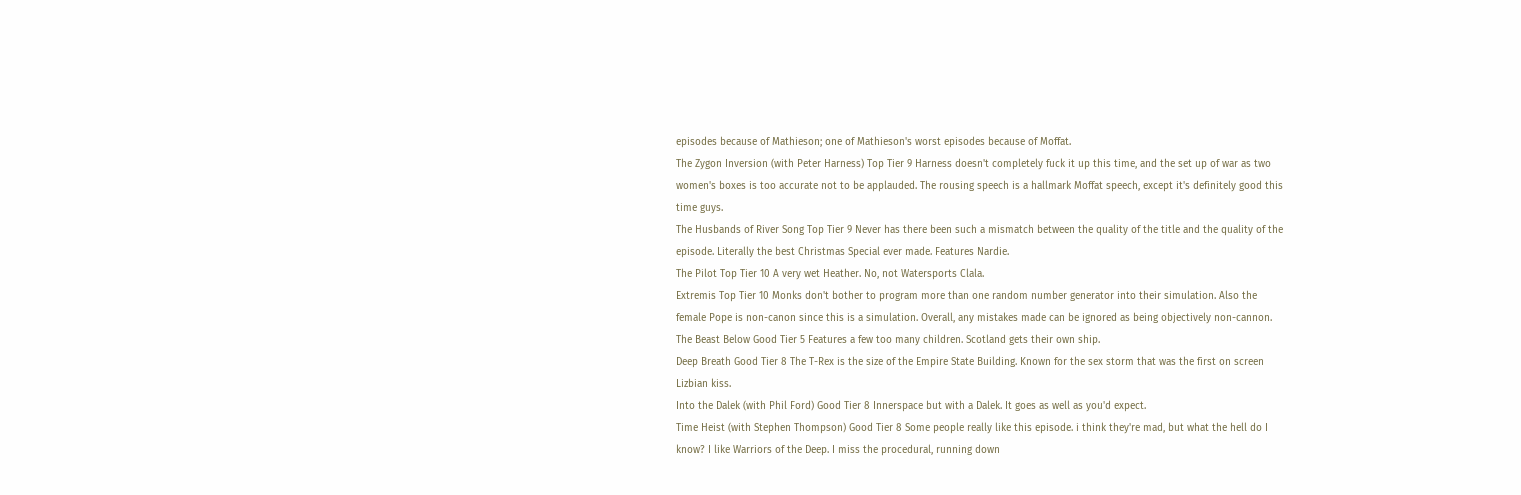episodes because of Mathieson; one of Mathieson's worst episodes because of Moffat.
The Zygon Inversion (with Peter Harness) Top Tier 9 Harness doesn't completely fuck it up this time, and the set up of war as two women's boxes is too accurate not to be applauded. The rousing speech is a hallmark Moffat speech, except it's definitely good this time guys.
The Husbands of River Song Top Tier 9 Never has there been such a mismatch between the quality of the title and the quality of the episode. Literally the best Christmas Special ever made. Features Nardie.
The Pilot Top Tier 10 A very wet Heather. No, not Watersports Clala.
Extremis Top Tier 10 Monks don't bother to program more than one random number generator into their simulation. Also the female Pope is non-canon since this is a simulation. Overall, any mistakes made can be ignored as being objectively non-cannon.
The Beast Below Good Tier 5 Features a few too many children. Scotland gets their own ship.
Deep Breath Good Tier 8 The T-Rex is the size of the Empire State Building. Known for the sex storm that was the first on screen Lizbian kiss.
Into the Dalek (with Phil Ford) Good Tier 8 Innerspace but with a Dalek. It goes as well as you'd expect.
Time Heist (with Stephen Thompson) Good Tier 8 Some people really like this episode. i think they're mad, but what the hell do I know? I like Warriors of the Deep. I miss the procedural, running down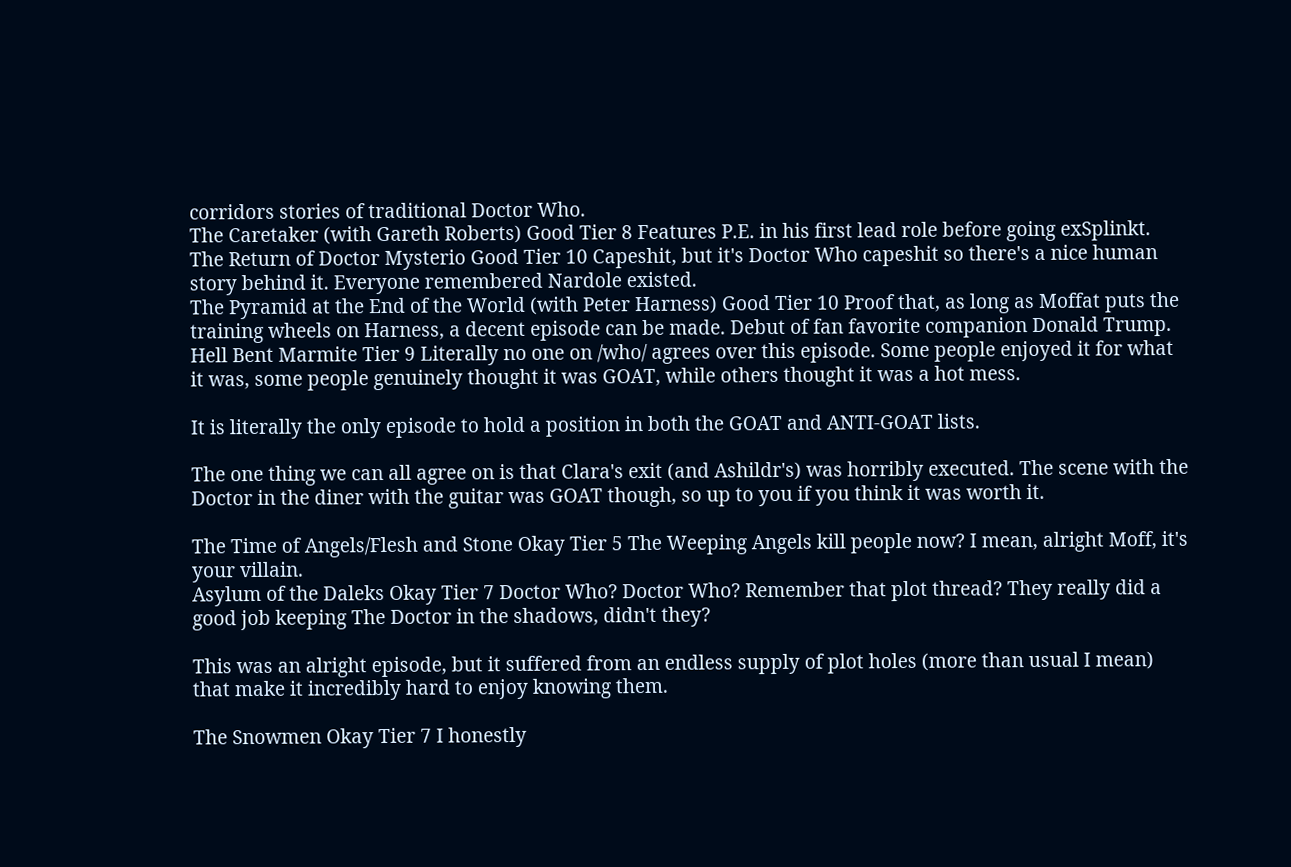corridors stories of traditional Doctor Who.
The Caretaker (with Gareth Roberts) Good Tier 8 Features P.E. in his first lead role before going exSplinkt.
The Return of Doctor Mysterio Good Tier 10 Capeshit, but it's Doctor Who capeshit so there's a nice human story behind it. Everyone remembered Nardole existed.
The Pyramid at the End of the World (with Peter Harness) Good Tier 10 Proof that, as long as Moffat puts the training wheels on Harness, a decent episode can be made. Debut of fan favorite companion Donald Trump.
Hell Bent Marmite Tier 9 Literally no one on /who/ agrees over this episode. Some people enjoyed it for what it was, some people genuinely thought it was GOAT, while others thought it was a hot mess.

It is literally the only episode to hold a position in both the GOAT and ANTI-GOAT lists.

The one thing we can all agree on is that Clara's exit (and Ashildr's) was horribly executed. The scene with the Doctor in the diner with the guitar was GOAT though, so up to you if you think it was worth it.

The Time of Angels/Flesh and Stone Okay Tier 5 The Weeping Angels kill people now? I mean, alright Moff, it's your villain.
Asylum of the Daleks Okay Tier 7 Doctor Who? Doctor Who? Remember that plot thread? They really did a good job keeping The Doctor in the shadows, didn't they?

This was an alright episode, but it suffered from an endless supply of plot holes (more than usual I mean) that make it incredibly hard to enjoy knowing them.

The Snowmen Okay Tier 7 I honestly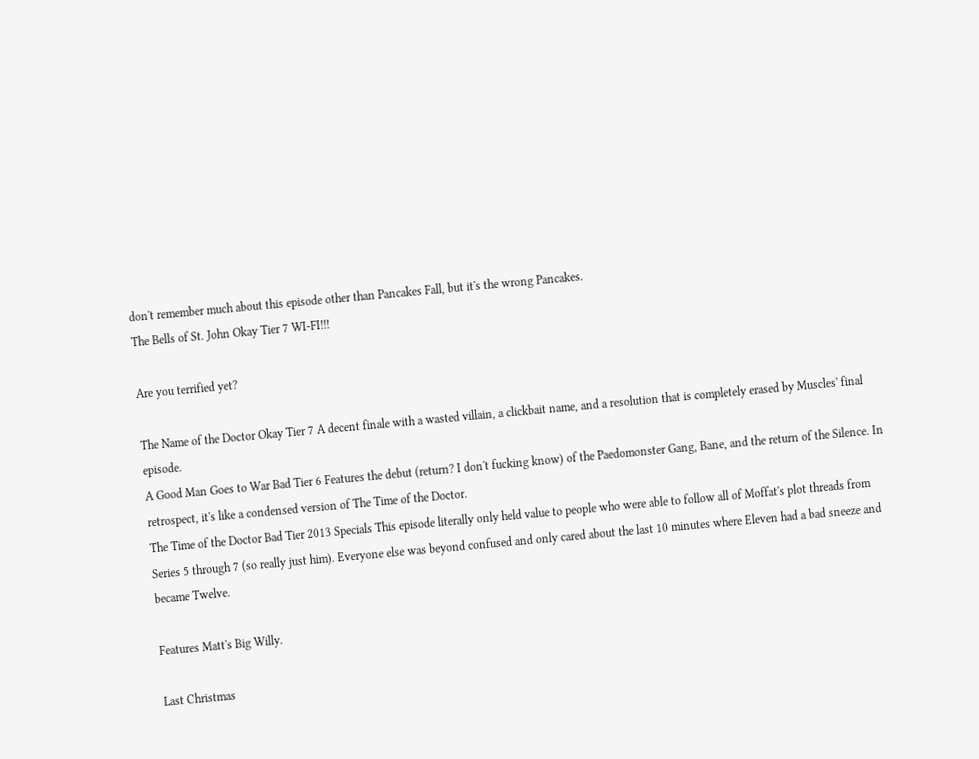don't remember much about this episode other than Pancakes Fall, but it's the wrong Pancakes.
The Bells of St. John Okay Tier 7 WI-FI!!!

Are you terrified yet?

The Name of the Doctor Okay Tier 7 A decent finale with a wasted villain, a clickbait name, and a resolution that is completely erased by Muscles' final episode.
A Good Man Goes to War Bad Tier 6 Features the debut (return? I don't fucking know) of the Paedomonster Gang, Bane, and the return of the Silence. In retrospect, it's like a condensed version of The Time of the Doctor.
The Time of the Doctor Bad Tier 2013 Specials This episode literally only held value to people who were able to follow all of Moffat's plot threads from Series 5 through 7 (so really just him). Everyone else was beyond confused and only cared about the last 10 minutes where Eleven had a bad sneeze and became Twelve.

Features Matt's Big Willy.

Last Christmas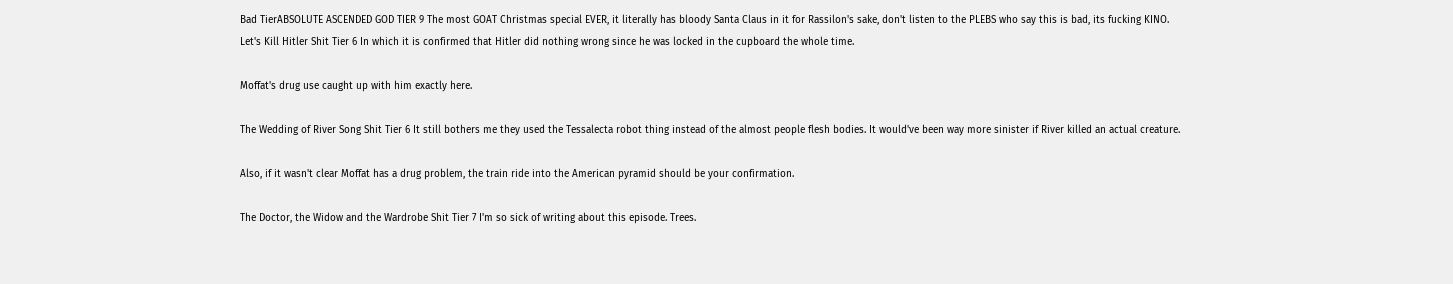Bad TierABSOLUTE ASCENDED GOD TIER 9 The most GOAT Christmas special EVER, it literally has bloody Santa Claus in it for Rassilon's sake, don't listen to the PLEBS who say this is bad, its fucking KINO.
Let's Kill Hitler Shit Tier 6 In which it is confirmed that Hitler did nothing wrong since he was locked in the cupboard the whole time.

Moffat's drug use caught up with him exactly here.

The Wedding of River Song Shit Tier 6 It still bothers me they used the Tessalecta robot thing instead of the almost people flesh bodies. It would've been way more sinister if River killed an actual creature.

Also, if it wasn't clear Moffat has a drug problem, the train ride into the American pyramid should be your confirmation.

The Doctor, the Widow and the Wardrobe Shit Tier 7 I'm so sick of writing about this episode. Trees.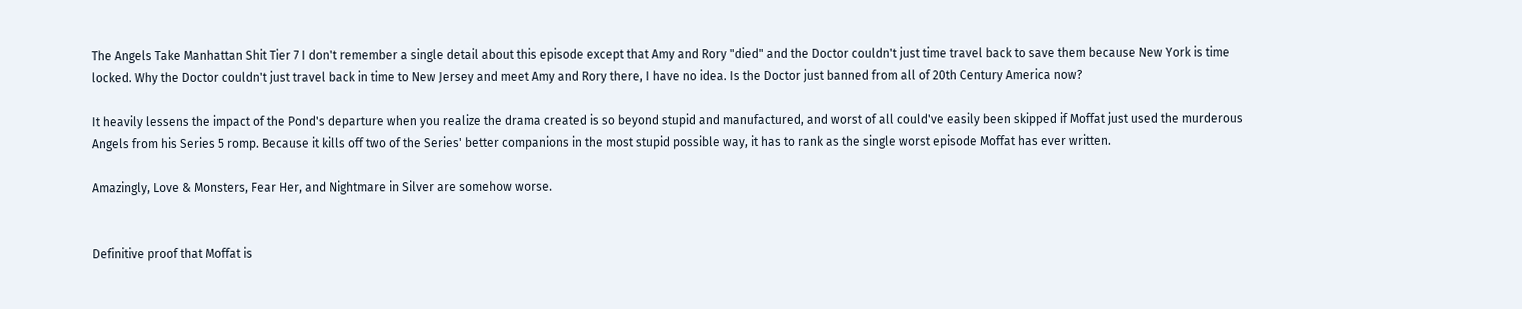The Angels Take Manhattan Shit Tier 7 I don't remember a single detail about this episode except that Amy and Rory "died" and the Doctor couldn't just time travel back to save them because New York is time locked. Why the Doctor couldn't just travel back in time to New Jersey and meet Amy and Rory there, I have no idea. Is the Doctor just banned from all of 20th Century America now?

It heavily lessens the impact of the Pond's departure when you realize the drama created is so beyond stupid and manufactured, and worst of all could've easily been skipped if Moffat just used the murderous Angels from his Series 5 romp. Because it kills off two of the Series' better companions in the most stupid possible way, it has to rank as the single worst episode Moffat has ever written.

Amazingly, Love & Monsters, Fear Her, and Nightmare in Silver are somehow worse.


Definitive proof that Moffat is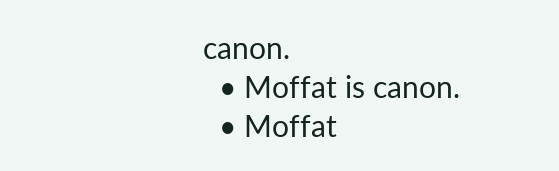canon.
  • Moffat is canon.
  • Moffat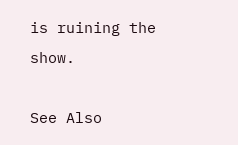is ruining the show.

See Also